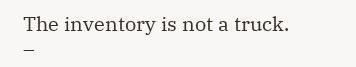The inventory is not a truck. –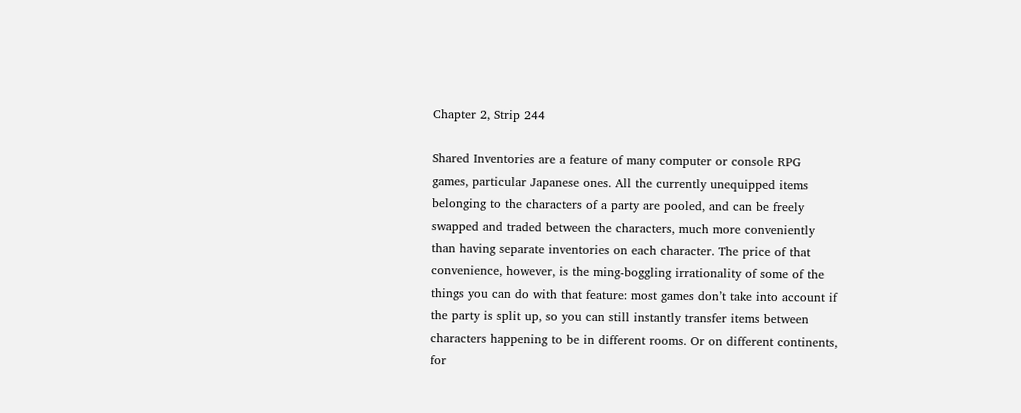Chapter 2, Strip 244

Shared Inventories are a feature of many computer or console RPG games, particular Japanese ones. All the currently unequipped items belonging to the characters of a party are pooled, and can be freely swapped and traded between the characters, much more conveniently than having separate inventories on each character. The price of that convenience, however, is the ming-boggling irrationality of some of the things you can do with that feature: most games don’t take into account if the party is split up, so you can still instantly transfer items between characters happening to be in different rooms. Or on different continents, for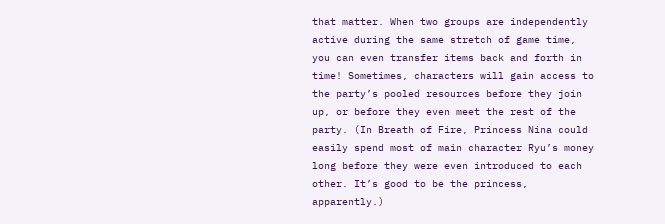that matter. When two groups are independently active during the same stretch of game time, you can even transfer items back and forth in time! Sometimes, characters will gain access to the party’s pooled resources before they join up, or before they even meet the rest of the party. (In Breath of Fire, Princess Nina could easily spend most of main character Ryu’s money long before they were even introduced to each other. It’s good to be the princess, apparently.)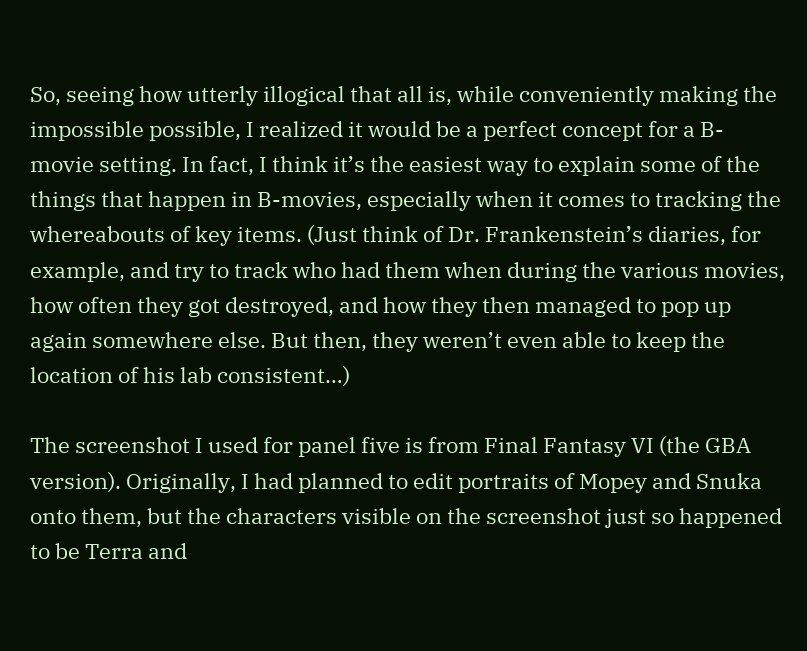So, seeing how utterly illogical that all is, while conveniently making the impossible possible, I realized it would be a perfect concept for a B-movie setting. In fact, I think it’s the easiest way to explain some of the things that happen in B-movies, especially when it comes to tracking the whereabouts of key items. (Just think of Dr. Frankenstein’s diaries, for example, and try to track who had them when during the various movies, how often they got destroyed, and how they then managed to pop up again somewhere else. But then, they weren’t even able to keep the location of his lab consistent…)

The screenshot I used for panel five is from Final Fantasy VI (the GBA version). Originally, I had planned to edit portraits of Mopey and Snuka onto them, but the characters visible on the screenshot just so happened to be Terra and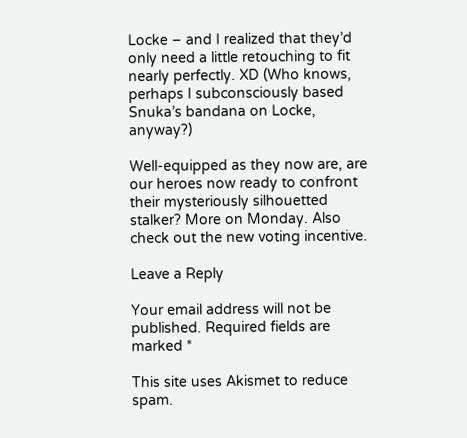Locke – and I realized that they’d only need a little retouching to fit nearly perfectly. XD (Who knows, perhaps I subconsciously based Snuka’s bandana on Locke, anyway?)

Well-equipped as they now are, are our heroes now ready to confront their mysteriously silhouetted stalker? More on Monday. Also check out the new voting incentive.

Leave a Reply

Your email address will not be published. Required fields are marked *

This site uses Akismet to reduce spam.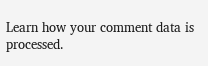Learn how your comment data is processed.